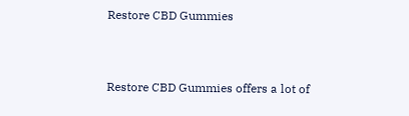Restore CBD Gummies


Restore CBD Gummies offers a lot of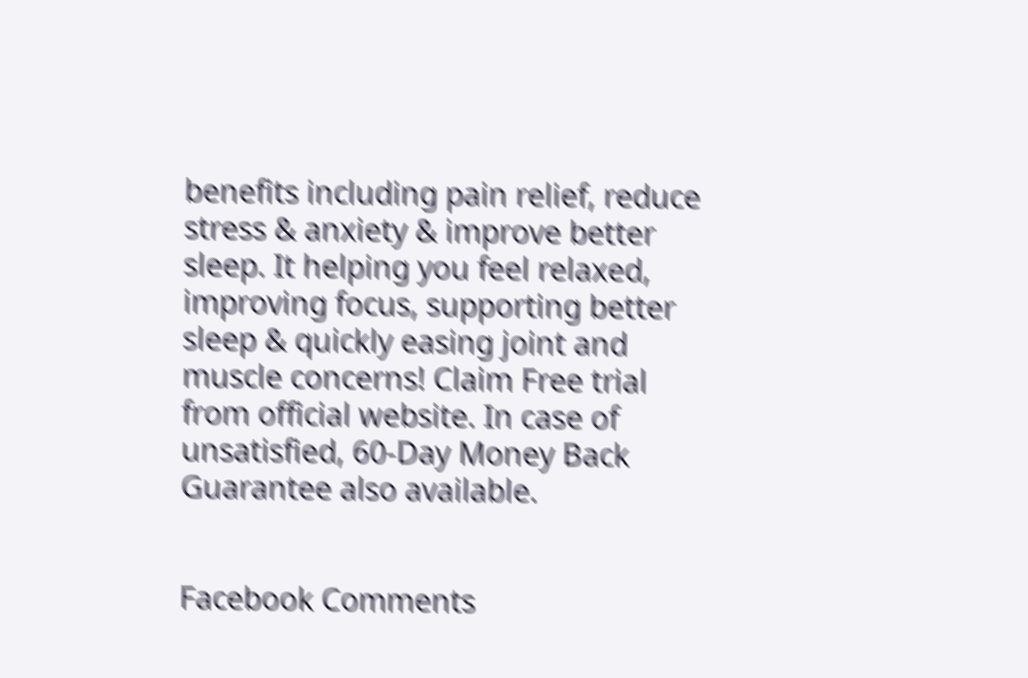benefits including pain relief, reduce stress & anxiety & improve better sleep. It helping you feel relaxed, improving focus, supporting better sleep & quickly easing joint and muscle concerns! Claim Free trial from official website. In case of unsatisfied, 60-Day Money Back Guarantee also available.


Facebook Comments